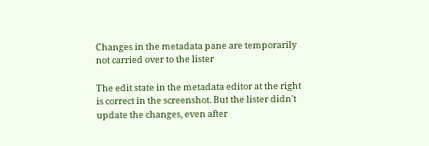Changes in the metadata pane are temporarily not carried over to the lister

The edit state in the metadata editor at the right is correct in the screenshot. But the lister didn't update the changes, even after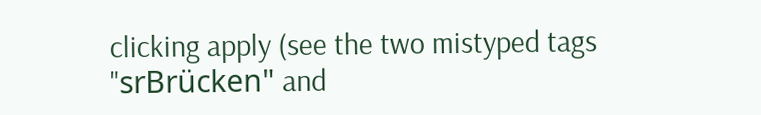clicking apply (see the two mistyped tags "srBrücken" and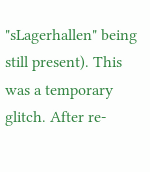"sLagerhallen" being still present). This was a temporary glitch. After re-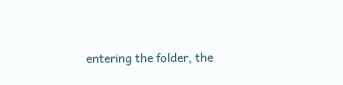entering the folder, the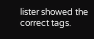lister showed the correct tags.